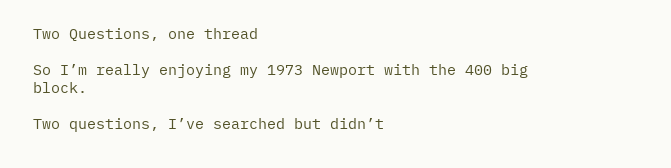Two Questions, one thread

So I’m really enjoying my 1973 Newport with the 400 big block.

Two questions, I’ve searched but didn’t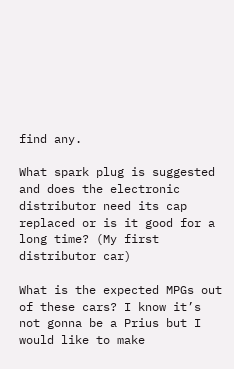find any.

What spark plug is suggested and does the electronic distributor need its cap replaced or is it good for a long time? (My first distributor car)

What is the expected MPGs out of these cars? I know it’s not gonna be a Prius but I would like to make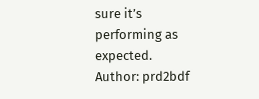sure it’s performing as expected.
Author: prd2bdf